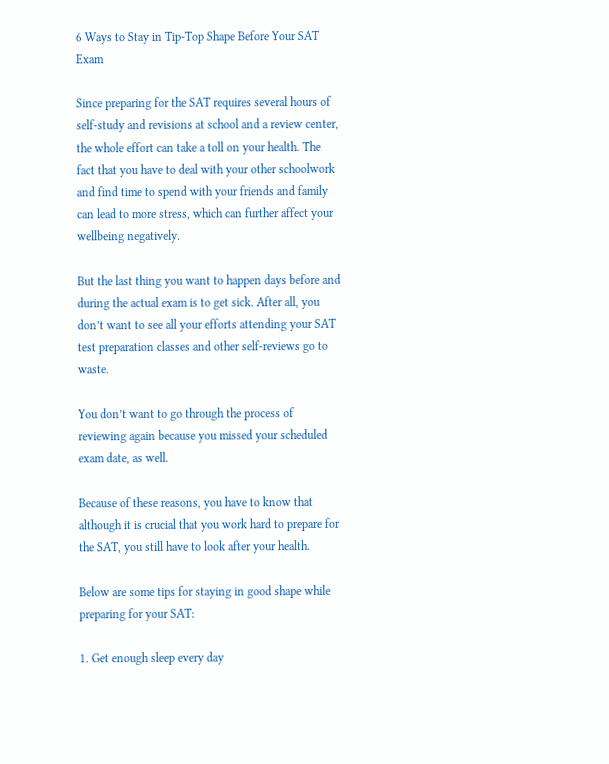6 Ways to Stay in Tip-Top Shape Before Your SAT Exam

Since preparing for the SAT requires several hours of self-study and revisions at school and a review center, the whole effort can take a toll on your health. The fact that you have to deal with your other schoolwork and find time to spend with your friends and family can lead to more stress, which can further affect your wellbeing negatively.

But the last thing you want to happen days before and during the actual exam is to get sick. After all, you don’t want to see all your efforts attending your SAT test preparation classes and other self-reviews go to waste.

You don’t want to go through the process of reviewing again because you missed your scheduled exam date, as well.

Because of these reasons, you have to know that although it is crucial that you work hard to prepare for the SAT, you still have to look after your health.

Below are some tips for staying in good shape while preparing for your SAT:

1. Get enough sleep every day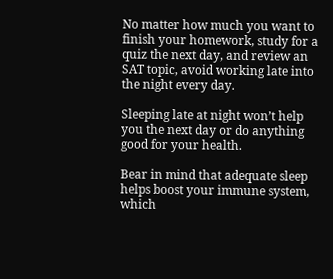No matter how much you want to finish your homework, study for a quiz the next day, and review an SAT topic, avoid working late into the night every day.

Sleeping late at night won’t help you the next day or do anything good for your health.

Bear in mind that adequate sleep helps boost your immune system, which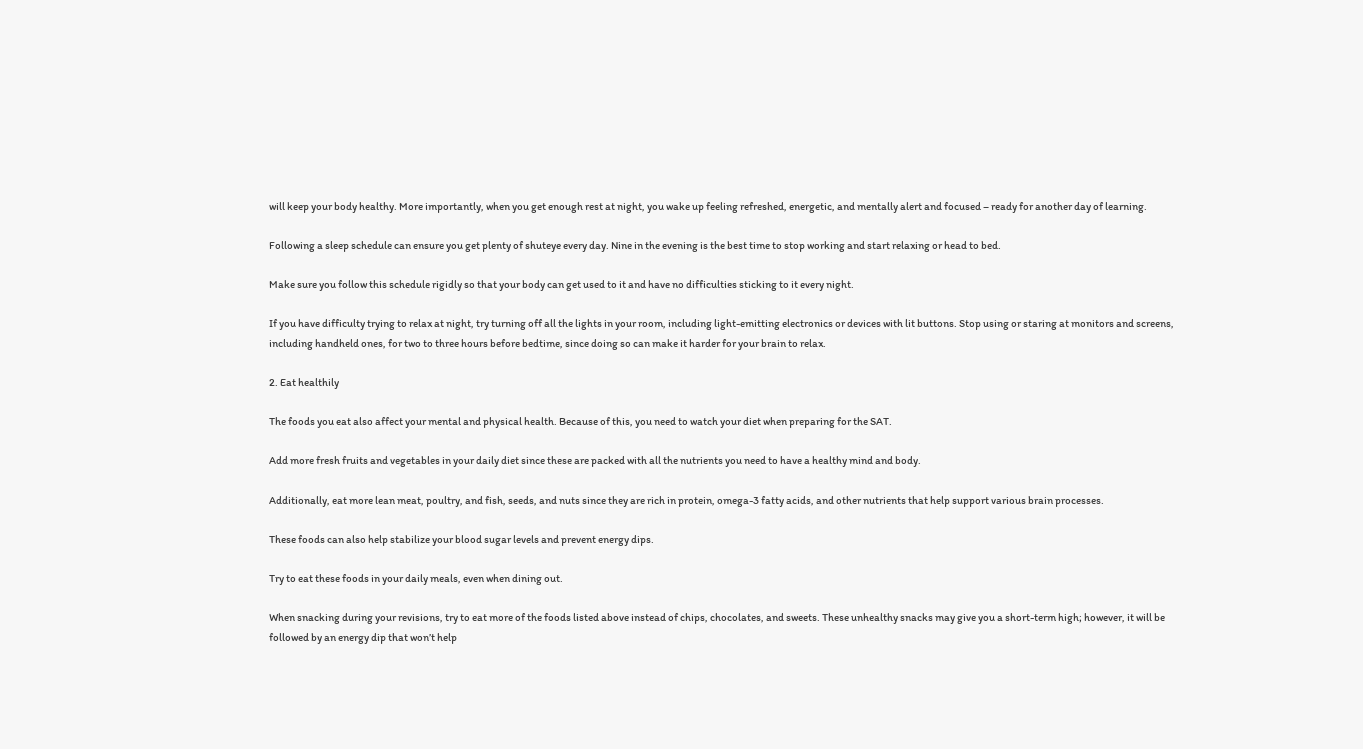will keep your body healthy. More importantly, when you get enough rest at night, you wake up feeling refreshed, energetic, and mentally alert and focused – ready for another day of learning.

Following a sleep schedule can ensure you get plenty of shuteye every day. Nine in the evening is the best time to stop working and start relaxing or head to bed.

Make sure you follow this schedule rigidly so that your body can get used to it and have no difficulties sticking to it every night.

If you have difficulty trying to relax at night, try turning off all the lights in your room, including light-emitting electronics or devices with lit buttons. Stop using or staring at monitors and screens, including handheld ones, for two to three hours before bedtime, since doing so can make it harder for your brain to relax.

2. Eat healthily

The foods you eat also affect your mental and physical health. Because of this, you need to watch your diet when preparing for the SAT.

Add more fresh fruits and vegetables in your daily diet since these are packed with all the nutrients you need to have a healthy mind and body.

Additionally, eat more lean meat, poultry, and fish, seeds, and nuts since they are rich in protein, omega-3 fatty acids, and other nutrients that help support various brain processes.

These foods can also help stabilize your blood sugar levels and prevent energy dips.

Try to eat these foods in your daily meals, even when dining out.

When snacking during your revisions, try to eat more of the foods listed above instead of chips, chocolates, and sweets. These unhealthy snacks may give you a short-term high; however, it will be followed by an energy dip that won’t help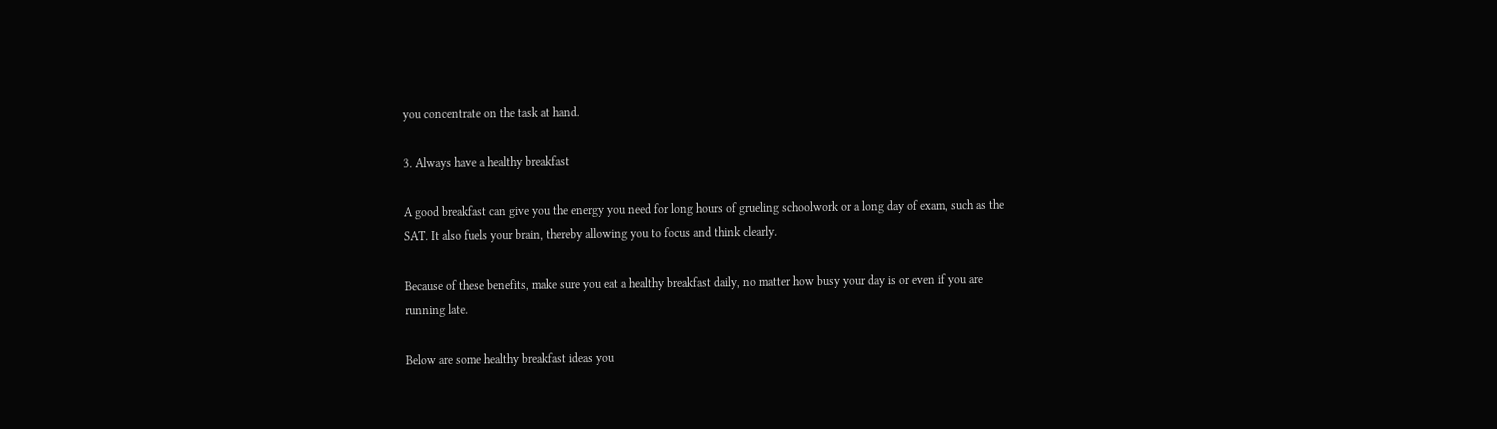you concentrate on the task at hand.

3. Always have a healthy breakfast

A good breakfast can give you the energy you need for long hours of grueling schoolwork or a long day of exam, such as the SAT. It also fuels your brain, thereby allowing you to focus and think clearly.

Because of these benefits, make sure you eat a healthy breakfast daily, no matter how busy your day is or even if you are running late.

Below are some healthy breakfast ideas you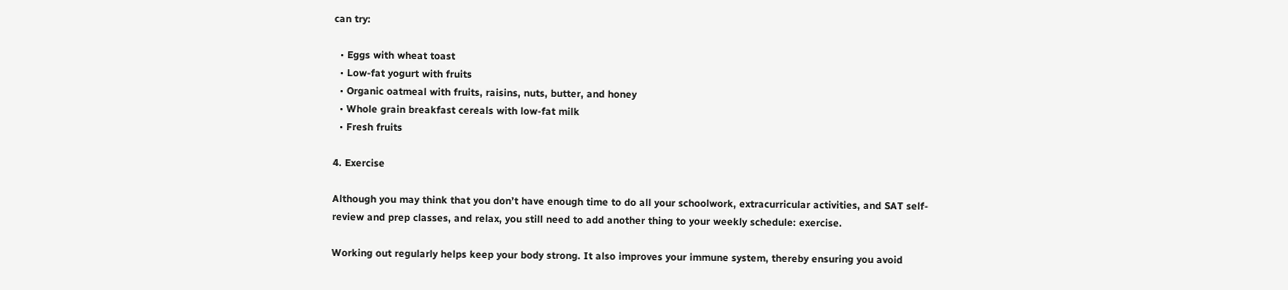can try:

  • Eggs with wheat toast
  • Low-fat yogurt with fruits
  • Organic oatmeal with fruits, raisins, nuts, butter, and honey
  • Whole grain breakfast cereals with low-fat milk
  • Fresh fruits

4. Exercise

Although you may think that you don’t have enough time to do all your schoolwork, extracurricular activities, and SAT self-review and prep classes, and relax, you still need to add another thing to your weekly schedule: exercise.

Working out regularly helps keep your body strong. It also improves your immune system, thereby ensuring you avoid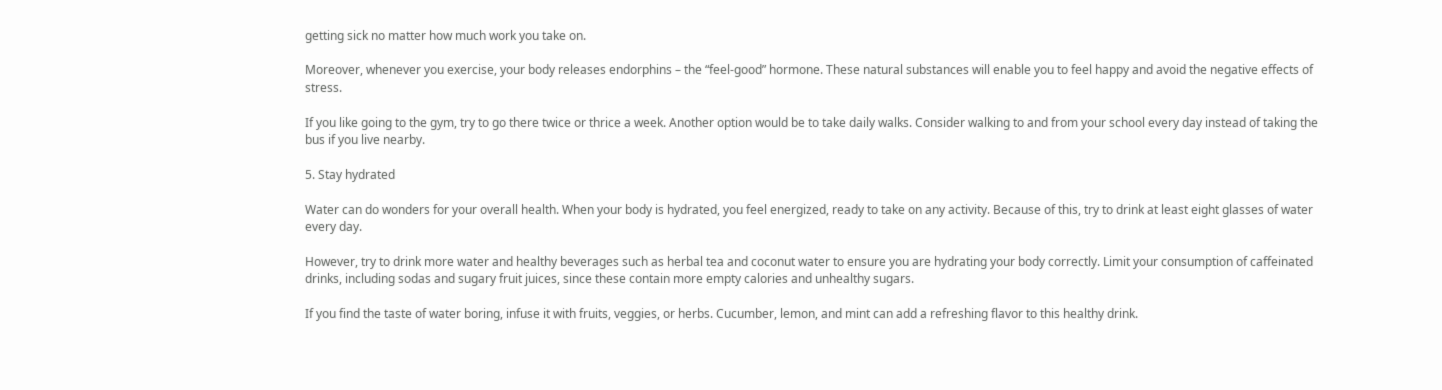getting sick no matter how much work you take on.

Moreover, whenever you exercise, your body releases endorphins – the “feel-good” hormone. These natural substances will enable you to feel happy and avoid the negative effects of stress.

If you like going to the gym, try to go there twice or thrice a week. Another option would be to take daily walks. Consider walking to and from your school every day instead of taking the bus if you live nearby.

5. Stay hydrated

Water can do wonders for your overall health. When your body is hydrated, you feel energized, ready to take on any activity. Because of this, try to drink at least eight glasses of water every day.

However, try to drink more water and healthy beverages such as herbal tea and coconut water to ensure you are hydrating your body correctly. Limit your consumption of caffeinated drinks, including sodas and sugary fruit juices, since these contain more empty calories and unhealthy sugars.

If you find the taste of water boring, infuse it with fruits, veggies, or herbs. Cucumber, lemon, and mint can add a refreshing flavor to this healthy drink.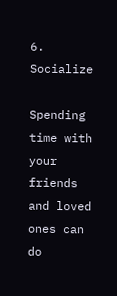6. Socialize

Spending time with your friends and loved ones can do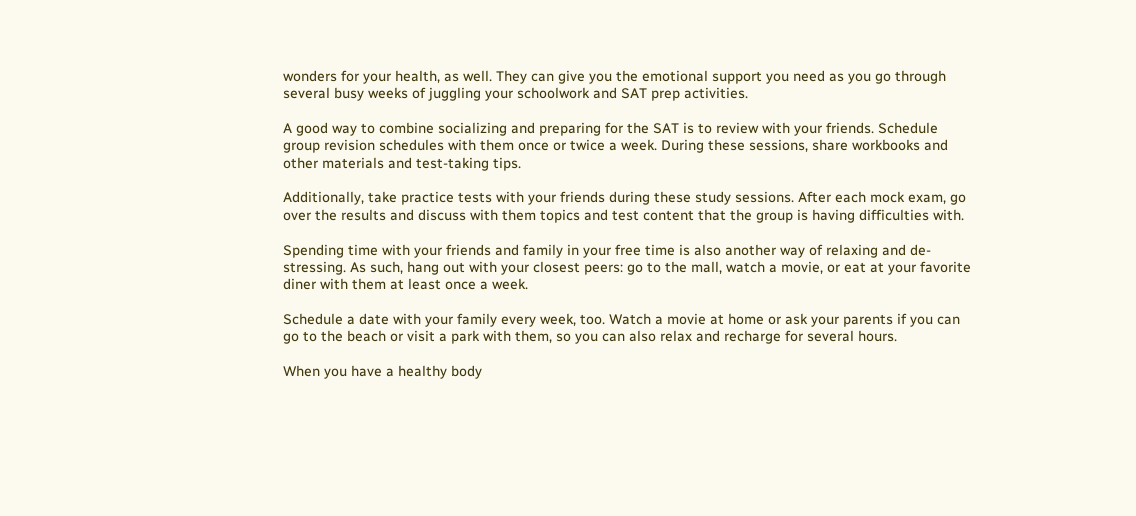wonders for your health, as well. They can give you the emotional support you need as you go through several busy weeks of juggling your schoolwork and SAT prep activities.

A good way to combine socializing and preparing for the SAT is to review with your friends. Schedule group revision schedules with them once or twice a week. During these sessions, share workbooks and other materials and test-taking tips.

Additionally, take practice tests with your friends during these study sessions. After each mock exam, go over the results and discuss with them topics and test content that the group is having difficulties with.

Spending time with your friends and family in your free time is also another way of relaxing and de-stressing. As such, hang out with your closest peers: go to the mall, watch a movie, or eat at your favorite diner with them at least once a week.

Schedule a date with your family every week, too. Watch a movie at home or ask your parents if you can go to the beach or visit a park with them, so you can also relax and recharge for several hours.

When you have a healthy body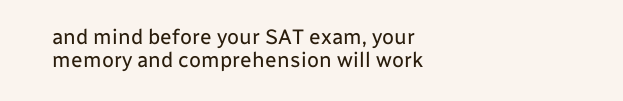and mind before your SAT exam, your memory and comprehension will work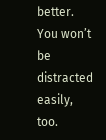better. You won’t be distracted easily, too.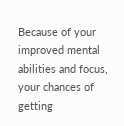Because of your improved mental abilities and focus, your chances of getting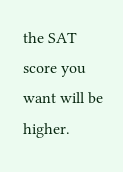the SAT score you want will be higher.